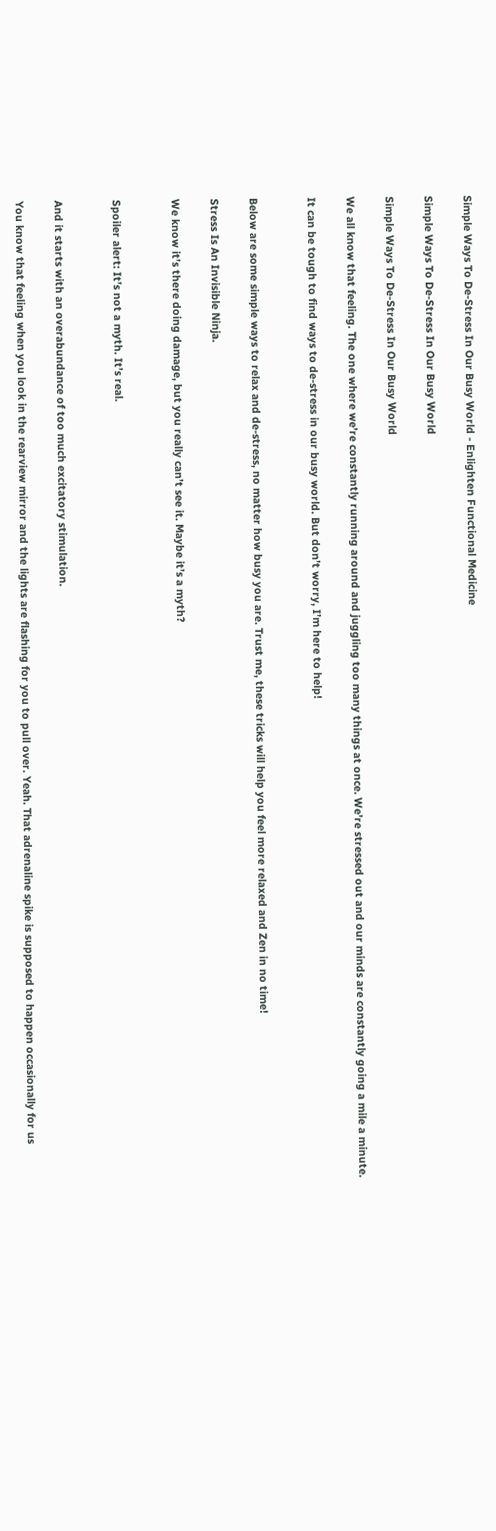Simple Ways To De-Stress In Our Busy World - Enlighten Functional Medicine

Simple Ways To De-Stress In Our Busy World

Simple Ways To De-Stress In Our Busy World

We all know that feeling. The one where we’re constantly running around and juggling too many things at once. We’re stressed out and our minds are constantly going a mile a minute.

It can be tough to find ways to de-stress in our busy world. But don’t worry, I’m here to help!


Below are some simple ways to relax and de-stress, no matter how busy you are. Trust me, these tricks will help you feel more relaxed and Zen in no time!

Stress Is An Invisible Ninja.

We know it’s there doing damage, but you really can’t see it. Maybe it’s a myth?


Spoiler alert: It’s not a myth. It’s real.


And it starts with an overabundance of too much excitatory stimulation.

You know that feeling when you look in the rearview mirror and the lights are flashing for you to pull over. Yeah. That adrenaline spike is supposed to happen occasionally for us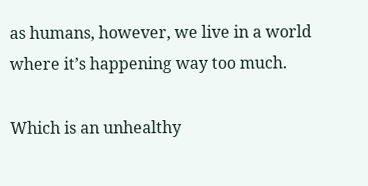as humans, however, we live in a world where it’s happening way too much.

Which is an unhealthy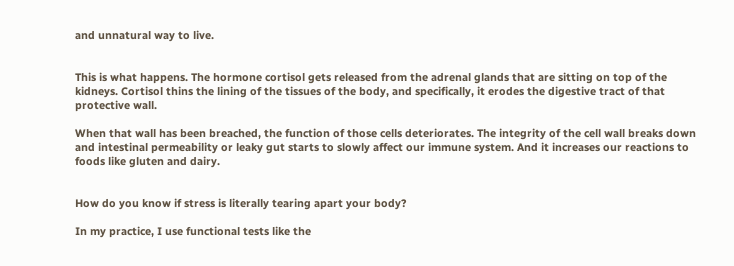and unnatural way to live.


This is what happens. The hormone cortisol gets released from the adrenal glands that are sitting on top of the kidneys. Cortisol thins the lining of the tissues of the body, and specifically, it erodes the digestive tract of that protective wall.

When that wall has been breached, the function of those cells deteriorates. The integrity of the cell wall breaks down and intestinal permeability or leaky gut starts to slowly affect our immune system. And it increases our reactions to foods like gluten and dairy.


How do you know if stress is literally tearing apart your body?

In my practice, I use functional tests like the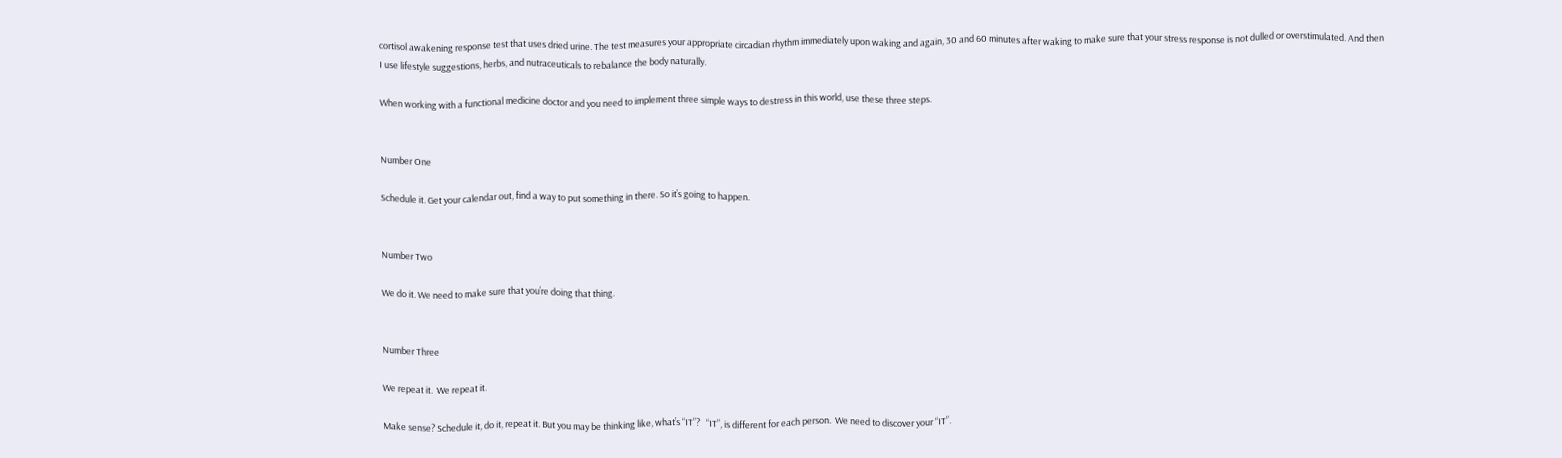cortisol awakening response test that uses dried urine. The test measures your appropriate circadian rhythm immediately upon waking and again, 30 and 60 minutes after waking to make sure that your stress response is not dulled or overstimulated. And then I use lifestyle suggestions, herbs, and nutraceuticals to rebalance the body naturally.

When working with a functional medicine doctor and you need to implement three simple ways to destress in this world, use these three steps.


Number One

Schedule it. Get your calendar out, find a way to put something in there. So it’s going to happen.


Number Two

We do it. We need to make sure that you’re doing that thing.


Number Three

We repeat it.  We repeat it.

Make sense? Schedule it, do it, repeat it. But you may be thinking like, what’s “IT”?   “IT”, is different for each person.  We need to discover your “IT”.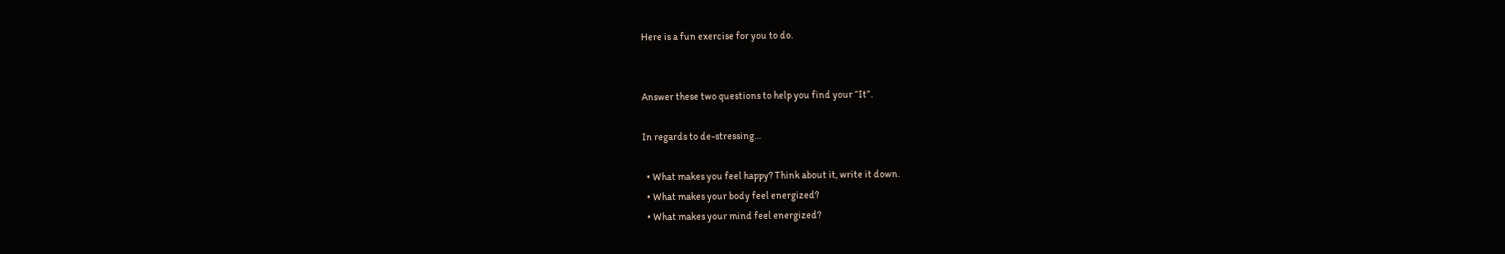Here is a fun exercise for you to do.


Answer these two questions to help you find your “It”.

In regards to de-stressing…

  • What makes you feel happy? Think about it, write it down.
  • What makes your body feel energized?
  • What makes your mind feel energized?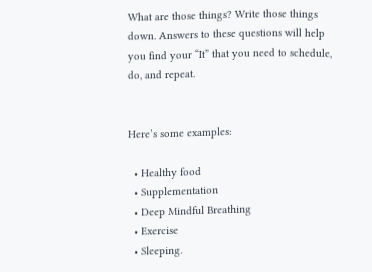What are those things? Write those things down. Answers to these questions will help you find your “It” that you need to schedule, do, and repeat.


Here’s some examples:

  • Healthy food
  • Supplementation
  • Deep Mindful Breathing
  • Exercise
  • Sleeping.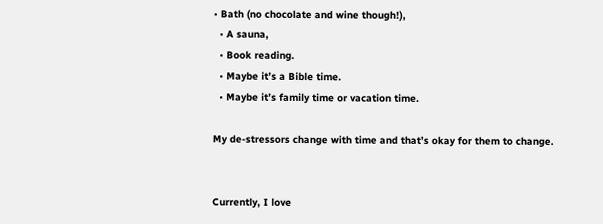• Bath (no chocolate and wine though!),
  • A sauna,
  • Book reading.
  • Maybe it’s a Bible time.
  • Maybe it’s family time or vacation time.

My de-stressors change with time and that’s okay for them to change.


Currently, I love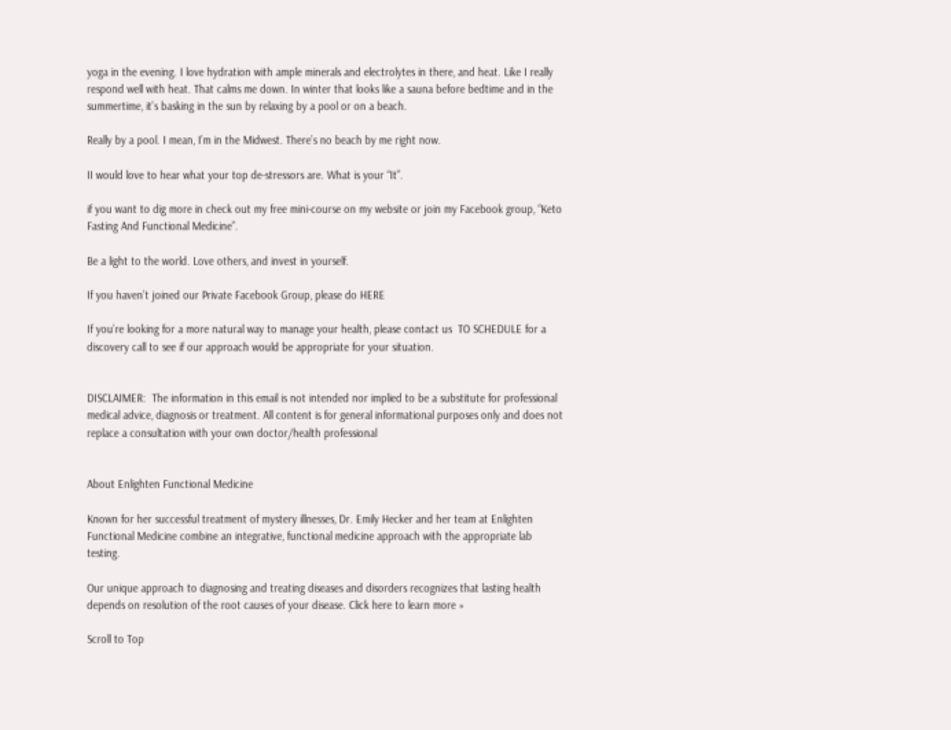yoga in the evening. I love hydration with ample minerals and electrolytes in there, and heat. Like I really respond well with heat. That calms me down. In winter that looks like a sauna before bedtime and in the summertime, it’s basking in the sun by relaxing by a pool or on a beach.

Really by a pool. I mean, I’m in the Midwest. There’s no beach by me right now.

II would love to hear what your top de-stressors are. What is your “It”.

if you want to dig more in check out my free mini-course on my website or join my Facebook group, “Keto Fasting And Functional Medicine”.

Be a light to the world. Love others, and invest in yourself.

If you haven’t joined our Private Facebook Group, please do HERE

If you’re looking for a more natural way to manage your health, please contact us  TO SCHEDULE for a discovery call to see if our approach would be appropriate for your situation.


DISCLAIMER:  The information in this email is not intended nor implied to be a substitute for professional medical advice, diagnosis or treatment. All content is for general informational purposes only and does not replace a consultation with your own doctor/health professional


About Enlighten Functional Medicine

Known for her successful treatment of mystery illnesses, Dr. Emily Hecker and her team at Enlighten Functional Medicine combine an integrative, functional medicine approach with the appropriate lab testing.

Our unique approach to diagnosing and treating diseases and disorders recognizes that lasting health depends on resolution of the root causes of your disease. Click here to learn more »

Scroll to Top